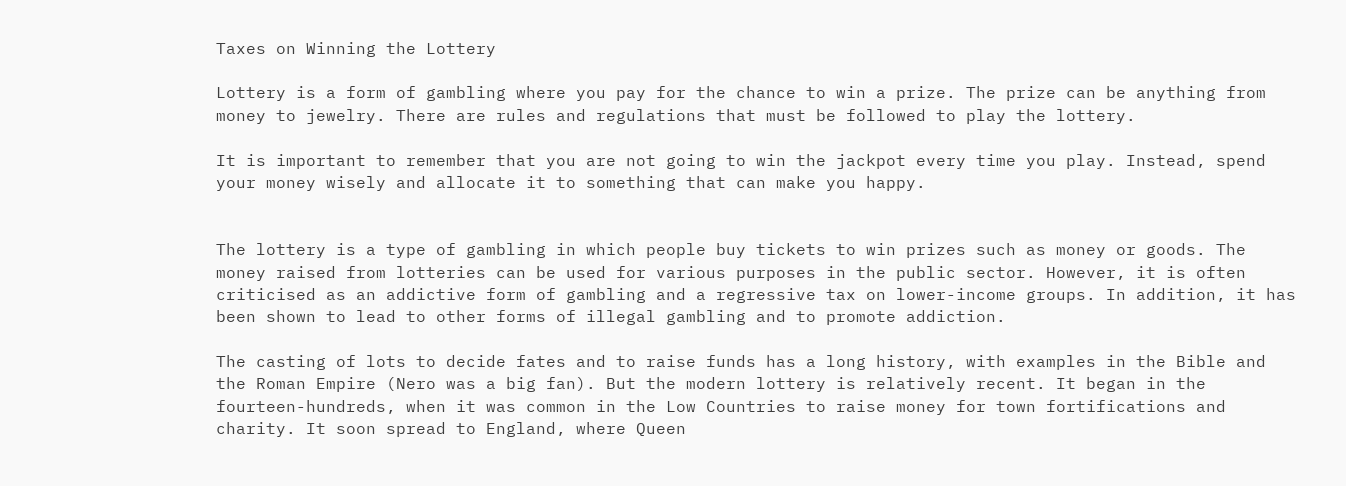Taxes on Winning the Lottery

Lottery is a form of gambling where you pay for the chance to win a prize. The prize can be anything from money to jewelry. There are rules and regulations that must be followed to play the lottery.

It is important to remember that you are not going to win the jackpot every time you play. Instead, spend your money wisely and allocate it to something that can make you happy.


The lottery is a type of gambling in which people buy tickets to win prizes such as money or goods. The money raised from lotteries can be used for various purposes in the public sector. However, it is often criticised as an addictive form of gambling and a regressive tax on lower-income groups. In addition, it has been shown to lead to other forms of illegal gambling and to promote addiction.

The casting of lots to decide fates and to raise funds has a long history, with examples in the Bible and the Roman Empire (Nero was a big fan). But the modern lottery is relatively recent. It began in the fourteen-hundreds, when it was common in the Low Countries to raise money for town fortifications and charity. It soon spread to England, where Queen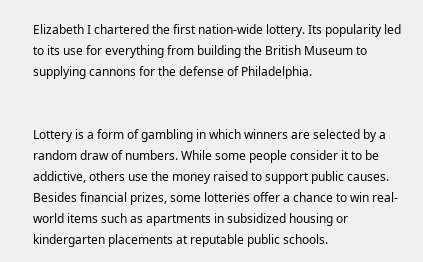Elizabeth I chartered the first nation-wide lottery. Its popularity led to its use for everything from building the British Museum to supplying cannons for the defense of Philadelphia.


Lottery is a form of gambling in which winners are selected by a random draw of numbers. While some people consider it to be addictive, others use the money raised to support public causes. Besides financial prizes, some lotteries offer a chance to win real-world items such as apartments in subsidized housing or kindergarten placements at reputable public schools.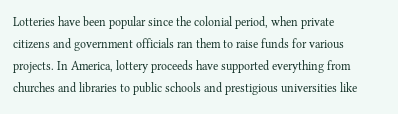Lotteries have been popular since the colonial period, when private citizens and government officials ran them to raise funds for various projects. In America, lottery proceeds have supported everything from churches and libraries to public schools and prestigious universities like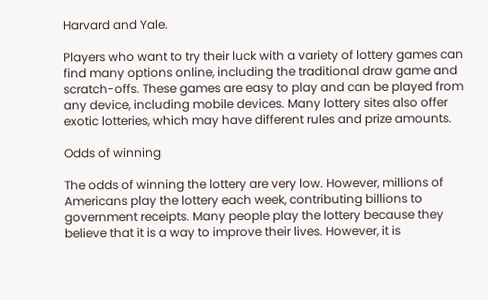Harvard and Yale.

Players who want to try their luck with a variety of lottery games can find many options online, including the traditional draw game and scratch-offs. These games are easy to play and can be played from any device, including mobile devices. Many lottery sites also offer exotic lotteries, which may have different rules and prize amounts.

Odds of winning

The odds of winning the lottery are very low. However, millions of Americans play the lottery each week, contributing billions to government receipts. Many people play the lottery because they believe that it is a way to improve their lives. However, it is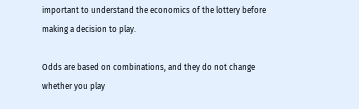important to understand the economics of the lottery before making a decision to play.

Odds are based on combinations, and they do not change whether you play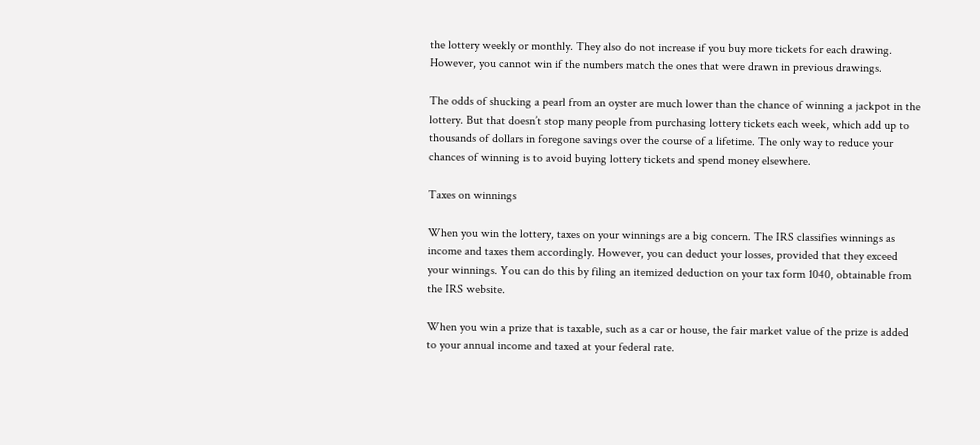the lottery weekly or monthly. They also do not increase if you buy more tickets for each drawing. However, you cannot win if the numbers match the ones that were drawn in previous drawings.

The odds of shucking a pearl from an oyster are much lower than the chance of winning a jackpot in the lottery. But that doesn’t stop many people from purchasing lottery tickets each week, which add up to thousands of dollars in foregone savings over the course of a lifetime. The only way to reduce your chances of winning is to avoid buying lottery tickets and spend money elsewhere.

Taxes on winnings

When you win the lottery, taxes on your winnings are a big concern. The IRS classifies winnings as income and taxes them accordingly. However, you can deduct your losses, provided that they exceed your winnings. You can do this by filing an itemized deduction on your tax form 1040, obtainable from the IRS website.

When you win a prize that is taxable, such as a car or house, the fair market value of the prize is added to your annual income and taxed at your federal rate.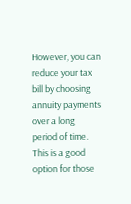However, you can reduce your tax bill by choosing annuity payments over a long period of time. This is a good option for those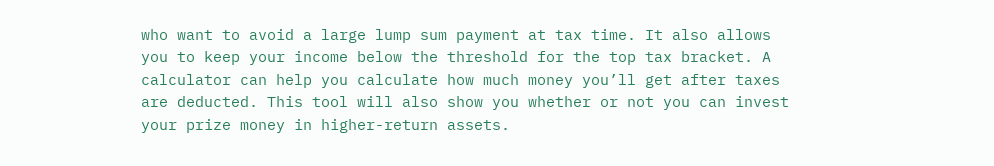who want to avoid a large lump sum payment at tax time. It also allows you to keep your income below the threshold for the top tax bracket. A calculator can help you calculate how much money you’ll get after taxes are deducted. This tool will also show you whether or not you can invest your prize money in higher-return assets.